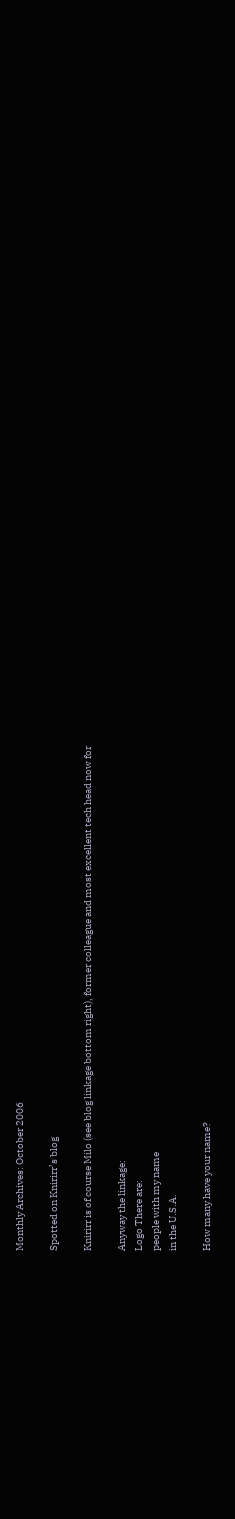Monthly Archives: October 2006

Spotted on Knirirr’s blog

Knirirr is of course Milo (see blog linkage bottom right), former colleague and most excellent tech head now for

Anyway the linkage:
Logo There are:
people with my name
in the U.S.A.

How many have your name?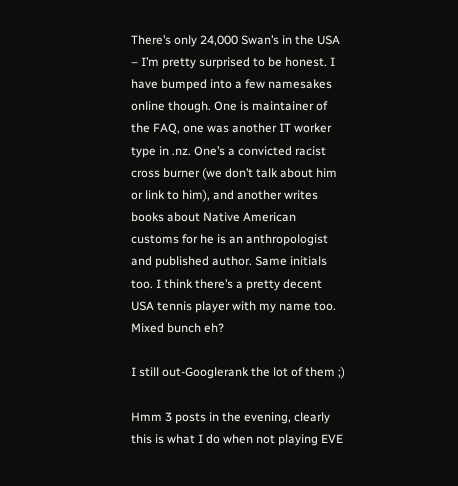There’s only 24,000 Swan’s in the USA – I’m pretty surprised to be honest. I have bumped into a few namesakes online though. One is maintainer of the FAQ, one was another IT worker type in .nz. One’s a convicted racist cross burner (we don’t talk about him or link to him), and another writes books about Native American customs for he is an anthropologist and published author. Same initials too. I think there’s a pretty decent USA tennis player with my name too. Mixed bunch eh?

I still out-Googlerank the lot of them ;)

Hmm 3 posts in the evening, clearly this is what I do when not playing EVE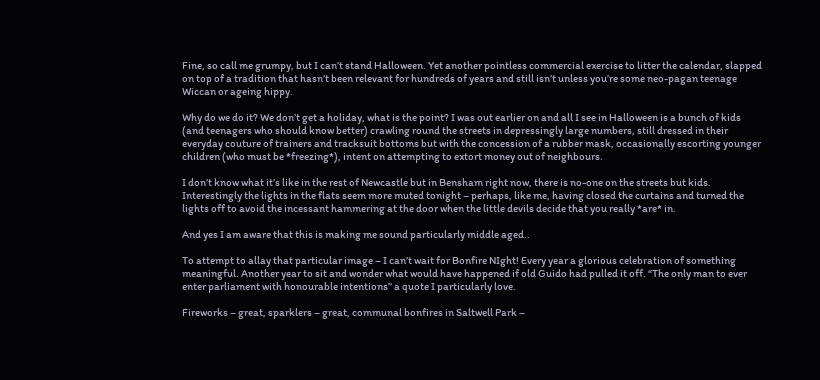Fine, so call me grumpy, but I can’t stand Halloween. Yet another pointless commercial exercise to litter the calendar, slapped on top of a tradition that hasn’t been relevant for hundreds of years and still isn’t unless you’re some neo-pagan teenage Wiccan or ageing hippy.

Why do we do it? We don’t get a holiday, what is the point? I was out earlier on and all I see in Halloween is a bunch of kids (and teenagers who should know better) crawling round the streets in depressingly large numbers, still dressed in their everyday couture of trainers and tracksuit bottoms but with the concession of a rubber mask, occasionally escorting younger children (who must be *freezing*), intent on attempting to extort money out of neighbours.

I don’t know what it’s like in the rest of Newcastle but in Bensham right now, there is no-one on the streets but kids. Interestingly the lights in the flats seem more muted tonight – perhaps, like me, having closed the curtains and turned the lights off to avoid the incessant hammering at the door when the little devils decide that you really *are* in.

And yes I am aware that this is making me sound particularly middle aged..

To attempt to allay that particular image – I can’t wait for Bonfire NIght! Every year a glorious celebration of something meaningful. Another year to sit and wonder what would have happened if old Guido had pulled it off. “The only man to ever enter parliament with honourable intentions” a quote I particularly love.

Fireworks – great, sparklers – great, communal bonfires in Saltwell Park –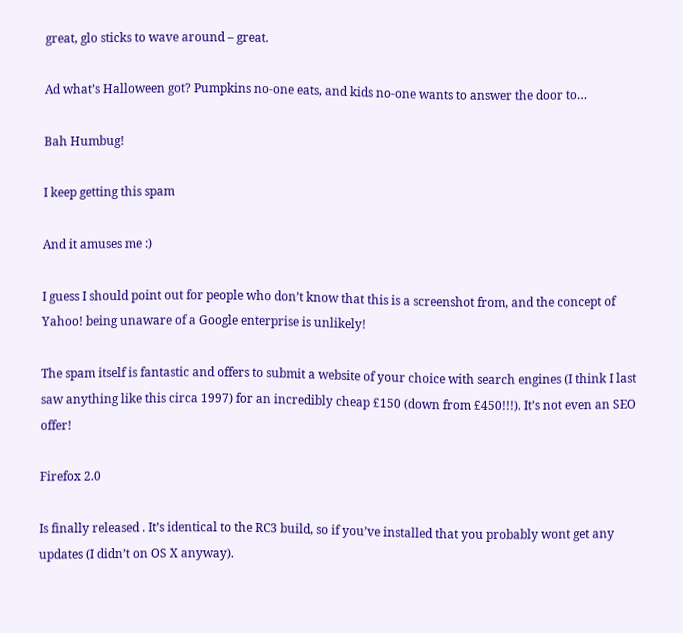great, glo sticks to wave around – great.

Ad what’s Halloween got? Pumpkins no-one eats, and kids no-one wants to answer the door to…

Bah Humbug!

I keep getting this spam

And it amuses me :)

I guess I should point out for people who don’t know that this is a screenshot from, and the concept of Yahoo! being unaware of a Google enterprise is unlikely!

The spam itself is fantastic and offers to submit a website of your choice with search engines (I think I last saw anything like this circa 1997) for an incredibly cheap £150 (down from £450!!!). It’s not even an SEO offer!

Firefox 2.0

Is finally released . It’s identical to the RC3 build, so if you’ve installed that you probably wont get any updates (I didn’t on OS X anyway).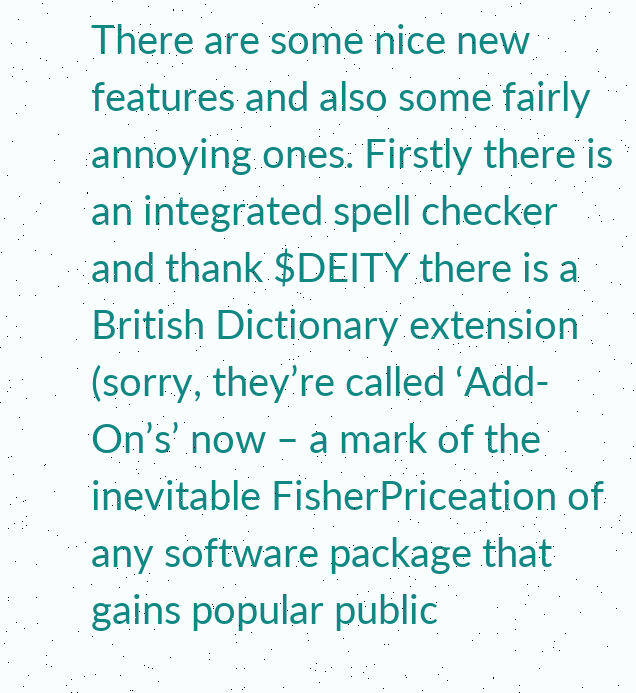There are some nice new features and also some fairly annoying ones. Firstly there is an integrated spell checker and thank $DEITY there is a British Dictionary extension (sorry, they’re called ‘Add-On’s’ now – a mark of the inevitable FisherPriceation of any software package that gains popular public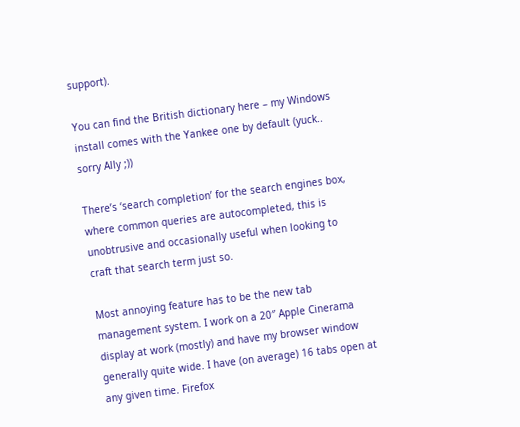support).

You can find the British dictionary here – my Windows install comes with the Yankee one by default (yuck.. sorry Ally ;))

There’s ‘search completion’ for the search engines box, where common queries are autocompleted, this is unobtrusive and occasionally useful when looking to craft that search term just so.

Most annoying feature has to be the new tab management system. I work on a 20″ Apple Cinerama display at work (mostly) and have my browser window generally quite wide. I have (on average) 16 tabs open at any given time. Firefox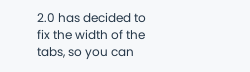2.0 has decided to fix the width of the tabs, so you can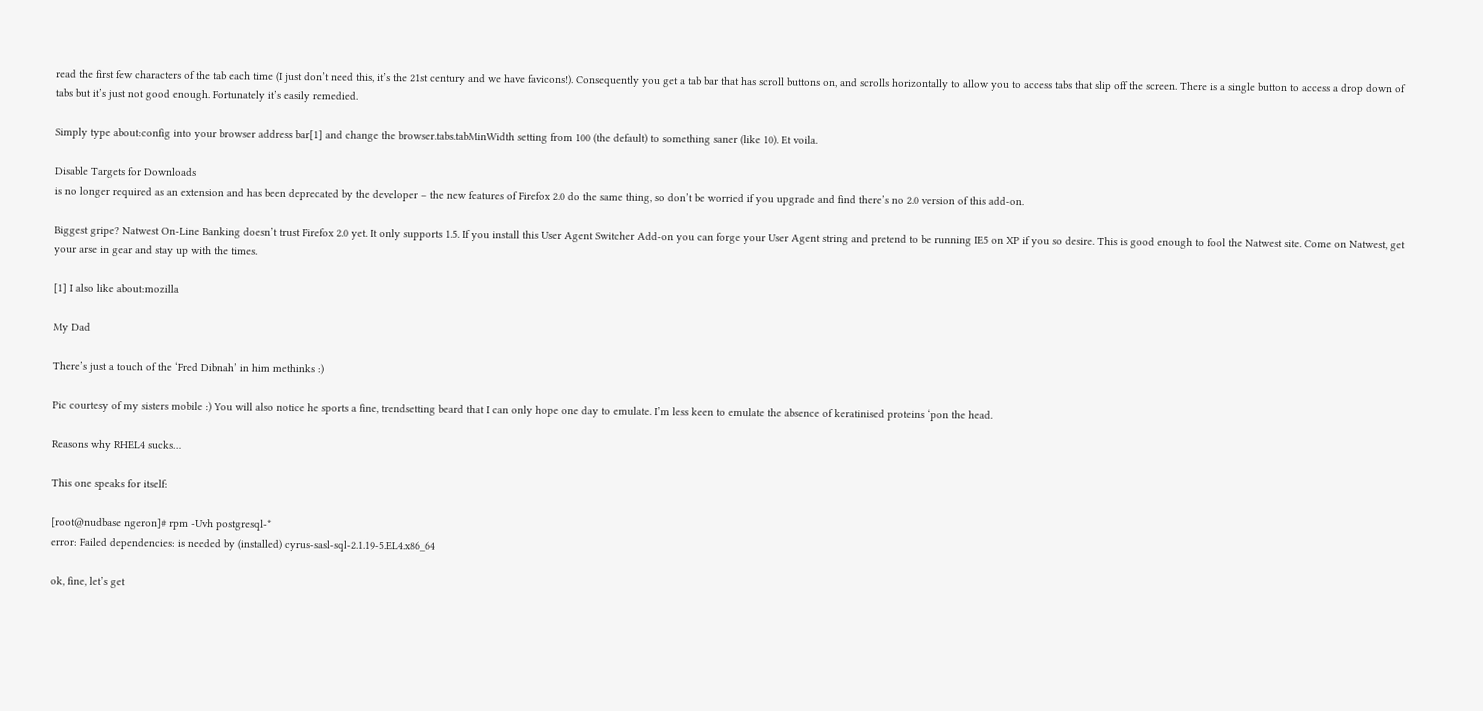read the first few characters of the tab each time (I just don’t need this, it’s the 21st century and we have favicons!). Consequently you get a tab bar that has scroll buttons on, and scrolls horizontally to allow you to access tabs that slip off the screen. There is a single button to access a drop down of tabs but it’s just not good enough. Fortunately it’s easily remedied.

Simply type about:config into your browser address bar[1] and change the browser.tabs.tabMinWidth setting from 100 (the default) to something saner (like 10). Et voila.

Disable Targets for Downloads
is no longer required as an extension and has been deprecated by the developer – the new features of Firefox 2.0 do the same thing, so don’t be worried if you upgrade and find there’s no 2.0 version of this add-on.

Biggest gripe? Natwest On-Line Banking doesn’t trust Firefox 2.0 yet. It only supports 1.5. If you install this User Agent Switcher Add-on you can forge your User Agent string and pretend to be running IE5 on XP if you so desire. This is good enough to fool the Natwest site. Come on Natwest, get your arse in gear and stay up with the times.

[1] I also like about:mozilla

My Dad

There’s just a touch of the ‘Fred Dibnah’ in him methinks :)

Pic courtesy of my sisters mobile :) You will also notice he sports a fine, trendsetting beard that I can only hope one day to emulate. I’m less keen to emulate the absence of keratinised proteins ‘pon the head.

Reasons why RHEL4 sucks…

This one speaks for itself:

[root@nudbase ngeron]# rpm -Uvh postgresql-*
error: Failed dependencies: is needed by (installed) cyrus-sasl-sql-2.1.19-5.EL4.x86_64

ok, fine, let’s get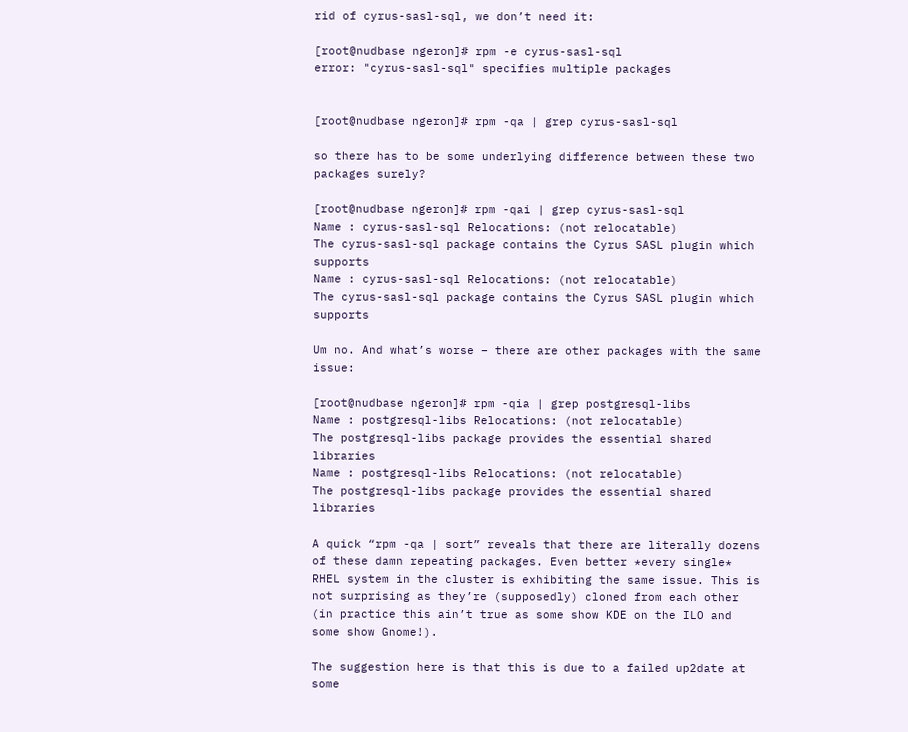rid of cyrus-sasl-sql, we don’t need it:

[root@nudbase ngeron]# rpm -e cyrus-sasl-sql
error: "cyrus-sasl-sql" specifies multiple packages


[root@nudbase ngeron]# rpm -qa | grep cyrus-sasl-sql

so there has to be some underlying difference between these two packages surely?

[root@nudbase ngeron]# rpm -qai | grep cyrus-sasl-sql
Name : cyrus-sasl-sql Relocations: (not relocatable)
The cyrus-sasl-sql package contains the Cyrus SASL plugin which supports
Name : cyrus-sasl-sql Relocations: (not relocatable)
The cyrus-sasl-sql package contains the Cyrus SASL plugin which supports

Um no. And what’s worse – there are other packages with the same issue:

[root@nudbase ngeron]# rpm -qia | grep postgresql-libs
Name : postgresql-libs Relocations: (not relocatable)
The postgresql-libs package provides the essential shared libraries
Name : postgresql-libs Relocations: (not relocatable)
The postgresql-libs package provides the essential shared libraries

A quick “rpm -qa | sort” reveals that there are literally dozens of these damn repeating packages. Even better *every single* RHEL system in the cluster is exhibiting the same issue. This is not surprising as they’re (supposedly) cloned from each other (in practice this ain’t true as some show KDE on the ILO and some show Gnome!).

The suggestion here is that this is due to a failed up2date at some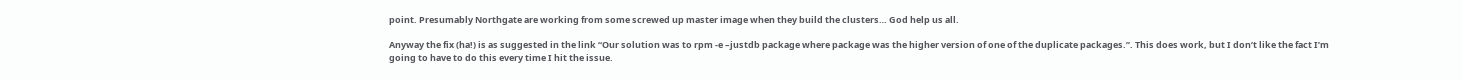point. Presumably Northgate are working from some screwed up master image when they build the clusters… God help us all.

Anyway the fix (ha!) is as suggested in the link “Our solution was to rpm -e –justdb package where package was the higher version of one of the duplicate packages.”. This does work, but I don’t like the fact I’m going to have to do this every time I hit the issue.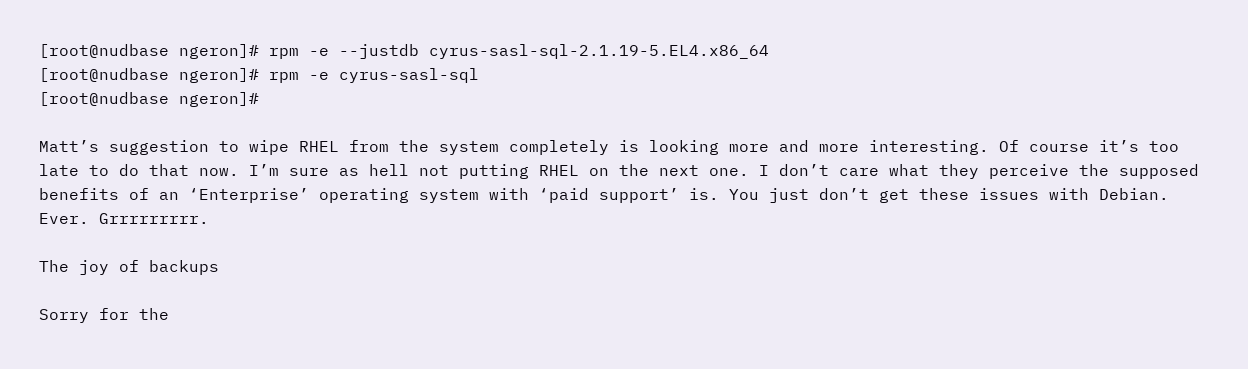[root@nudbase ngeron]# rpm -e --justdb cyrus-sasl-sql-2.1.19-5.EL4.x86_64
[root@nudbase ngeron]# rpm -e cyrus-sasl-sql
[root@nudbase ngeron]#

Matt’s suggestion to wipe RHEL from the system completely is looking more and more interesting. Of course it’s too late to do that now. I’m sure as hell not putting RHEL on the next one. I don’t care what they perceive the supposed benefits of an ‘Enterprise’ operating system with ‘paid support’ is. You just don’t get these issues with Debian. Ever. Grrrrrrrrr.

The joy of backups

Sorry for the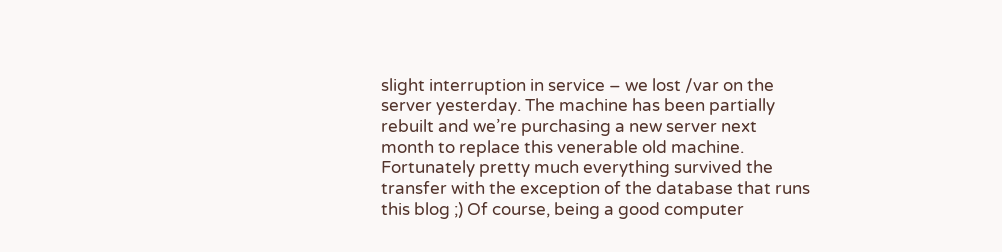slight interruption in service – we lost /var on the server yesterday. The machine has been partially rebuilt and we’re purchasing a new server next month to replace this venerable old machine. Fortunately pretty much everything survived the transfer with the exception of the database that runs this blog ;) Of course, being a good computer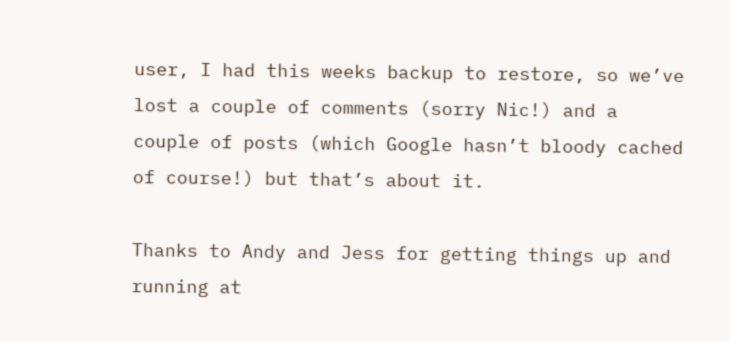user, I had this weeks backup to restore, so we’ve lost a couple of comments (sorry Nic!) and a couple of posts (which Google hasn’t bloody cached of course!) but that’s about it.

Thanks to Andy and Jess for getting things up and running at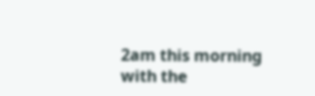2am this morning with the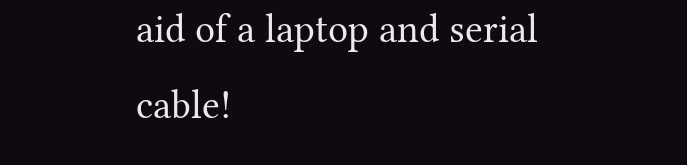aid of a laptop and serial cable!